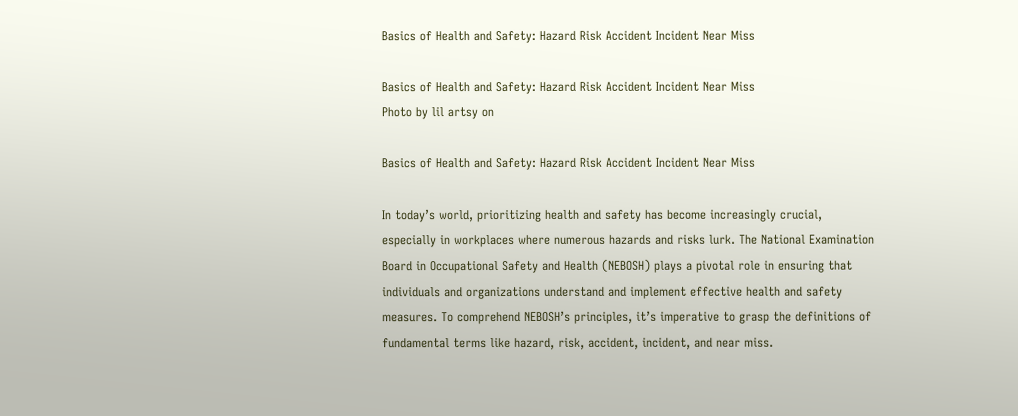Basics of Health and Safety: Hazard Risk Accident Incident Near Miss

Basics of Health and Safety: Hazard Risk Accident Incident Near Miss
Photo by lil artsy on

Basics of Health and Safety: Hazard Risk Accident Incident Near Miss

In today’s world, prioritizing health and safety has become increasingly crucial, especially in workplaces where numerous hazards and risks lurk. The National Examination Board in Occupational Safety and Health (NEBOSH) plays a pivotal role in ensuring that individuals and organizations understand and implement effective health and safety measures. To comprehend NEBOSH’s principles, it’s imperative to grasp the definitions of fundamental terms like hazard, risk, accident, incident, and near miss.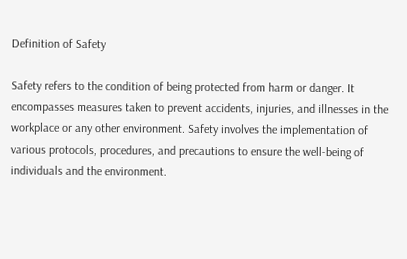Definition of Safety

Safety refers to the condition of being protected from harm or danger. It encompasses measures taken to prevent accidents, injuries, and illnesses in the workplace or any other environment. Safety involves the implementation of various protocols, procedures, and precautions to ensure the well-being of individuals and the environment.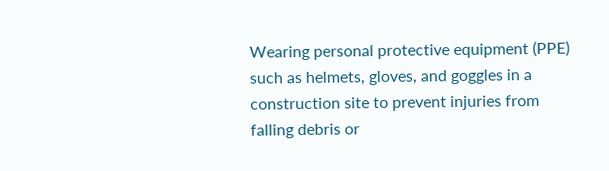Wearing personal protective equipment (PPE) such as helmets, gloves, and goggles in a construction site to prevent injuries from falling debris or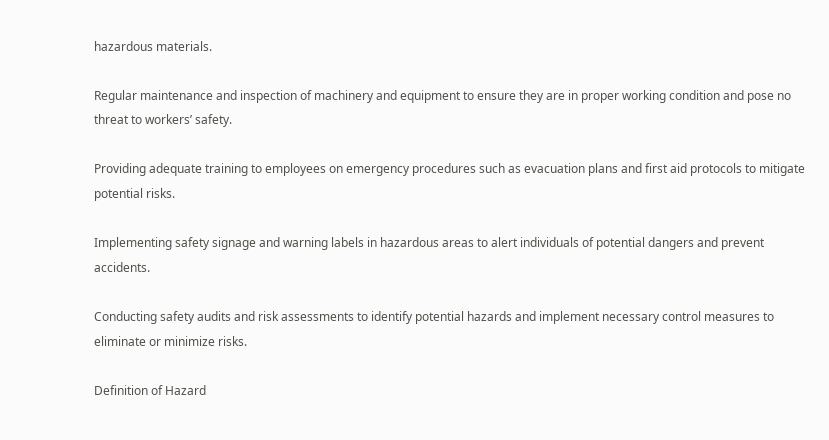hazardous materials.

Regular maintenance and inspection of machinery and equipment to ensure they are in proper working condition and pose no threat to workers’ safety.

Providing adequate training to employees on emergency procedures such as evacuation plans and first aid protocols to mitigate potential risks.

Implementing safety signage and warning labels in hazardous areas to alert individuals of potential dangers and prevent accidents.

Conducting safety audits and risk assessments to identify potential hazards and implement necessary control measures to eliminate or minimize risks.

Definition of Hazard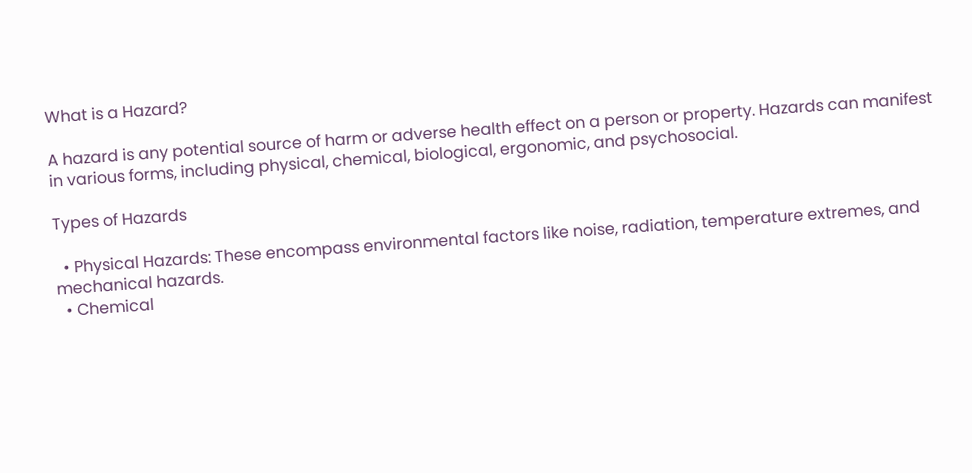What is a Hazard?

A hazard is any potential source of harm or adverse health effect on a person or property. Hazards can manifest in various forms, including physical, chemical, biological, ergonomic, and psychosocial.

Types of Hazards

  • Physical Hazards: These encompass environmental factors like noise, radiation, temperature extremes, and mechanical hazards.
  • Chemical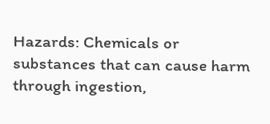Hazards: Chemicals or substances that can cause harm through ingestion,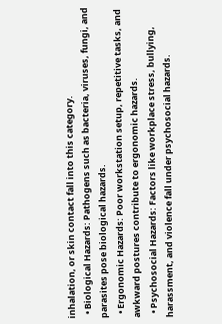inhalation, or skin contact fall into this category.
  • Biological Hazards: Pathogens such as bacteria, viruses, fungi, and parasites pose biological hazards.
  • Ergonomic Hazards: Poor workstation setup, repetitive tasks, and awkward postures contribute to ergonomic hazards.
  • Psychosocial Hazards: Factors like workplace stress, bullying, harassment, and violence fall under psychosocial hazards.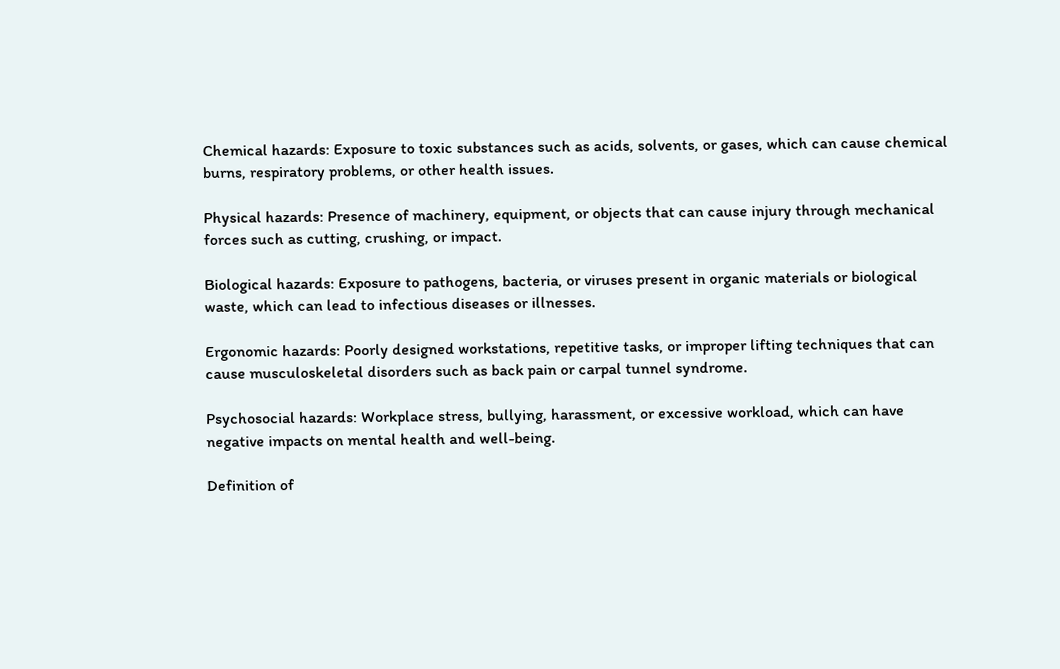Chemical hazards: Exposure to toxic substances such as acids, solvents, or gases, which can cause chemical burns, respiratory problems, or other health issues.

Physical hazards: Presence of machinery, equipment, or objects that can cause injury through mechanical forces such as cutting, crushing, or impact.

Biological hazards: Exposure to pathogens, bacteria, or viruses present in organic materials or biological waste, which can lead to infectious diseases or illnesses.

Ergonomic hazards: Poorly designed workstations, repetitive tasks, or improper lifting techniques that can cause musculoskeletal disorders such as back pain or carpal tunnel syndrome.

Psychosocial hazards: Workplace stress, bullying, harassment, or excessive workload, which can have negative impacts on mental health and well-being.

Definition of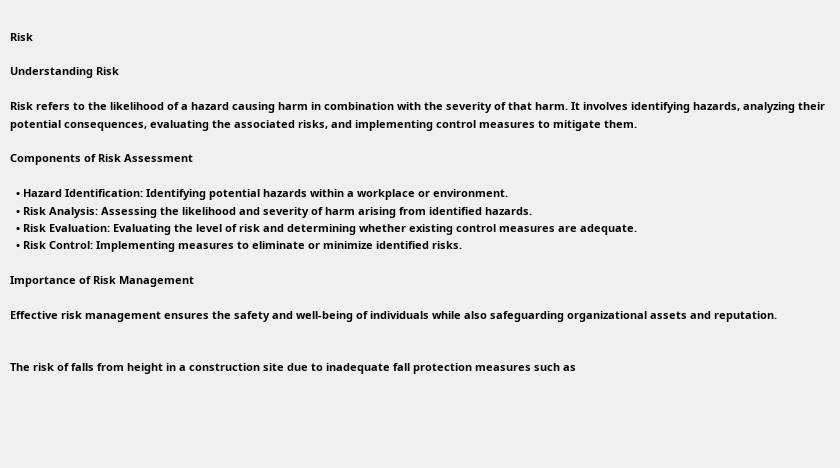Risk

Understanding Risk

Risk refers to the likelihood of a hazard causing harm in combination with the severity of that harm. It involves identifying hazards, analyzing their potential consequences, evaluating the associated risks, and implementing control measures to mitigate them.

Components of Risk Assessment

  • Hazard Identification: Identifying potential hazards within a workplace or environment.
  • Risk Analysis: Assessing the likelihood and severity of harm arising from identified hazards.
  • Risk Evaluation: Evaluating the level of risk and determining whether existing control measures are adequate.
  • Risk Control: Implementing measures to eliminate or minimize identified risks.

Importance of Risk Management

Effective risk management ensures the safety and well-being of individuals while also safeguarding organizational assets and reputation.


The risk of falls from height in a construction site due to inadequate fall protection measures such as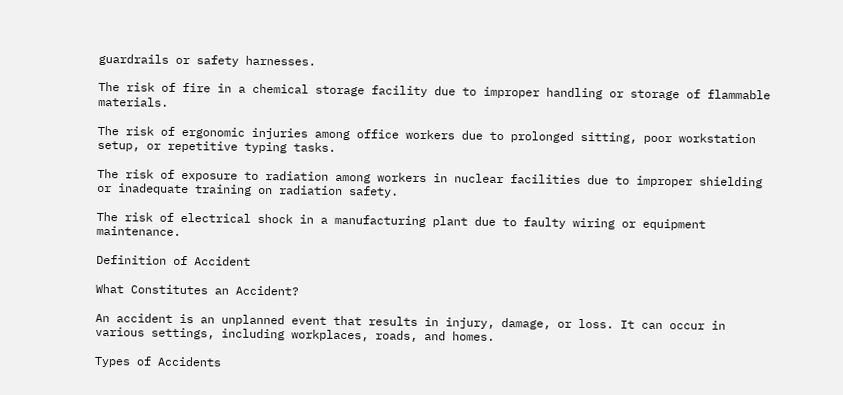guardrails or safety harnesses.

The risk of fire in a chemical storage facility due to improper handling or storage of flammable materials.

The risk of ergonomic injuries among office workers due to prolonged sitting, poor workstation setup, or repetitive typing tasks.

The risk of exposure to radiation among workers in nuclear facilities due to improper shielding or inadequate training on radiation safety.

The risk of electrical shock in a manufacturing plant due to faulty wiring or equipment maintenance.

Definition of Accident

What Constitutes an Accident?

An accident is an unplanned event that results in injury, damage, or loss. It can occur in various settings, including workplaces, roads, and homes.

Types of Accidents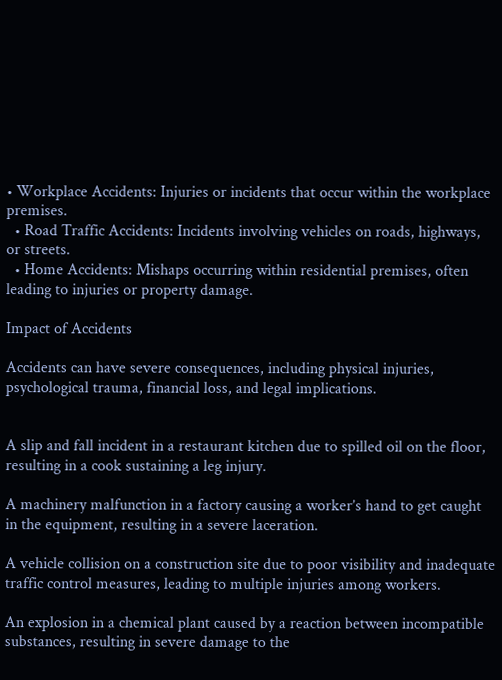• Workplace Accidents: Injuries or incidents that occur within the workplace premises.
  • Road Traffic Accidents: Incidents involving vehicles on roads, highways, or streets.
  • Home Accidents: Mishaps occurring within residential premises, often leading to injuries or property damage.

Impact of Accidents

Accidents can have severe consequences, including physical injuries, psychological trauma, financial loss, and legal implications.


A slip and fall incident in a restaurant kitchen due to spilled oil on the floor, resulting in a cook sustaining a leg injury.

A machinery malfunction in a factory causing a worker’s hand to get caught in the equipment, resulting in a severe laceration.

A vehicle collision on a construction site due to poor visibility and inadequate traffic control measures, leading to multiple injuries among workers.

An explosion in a chemical plant caused by a reaction between incompatible substances, resulting in severe damage to the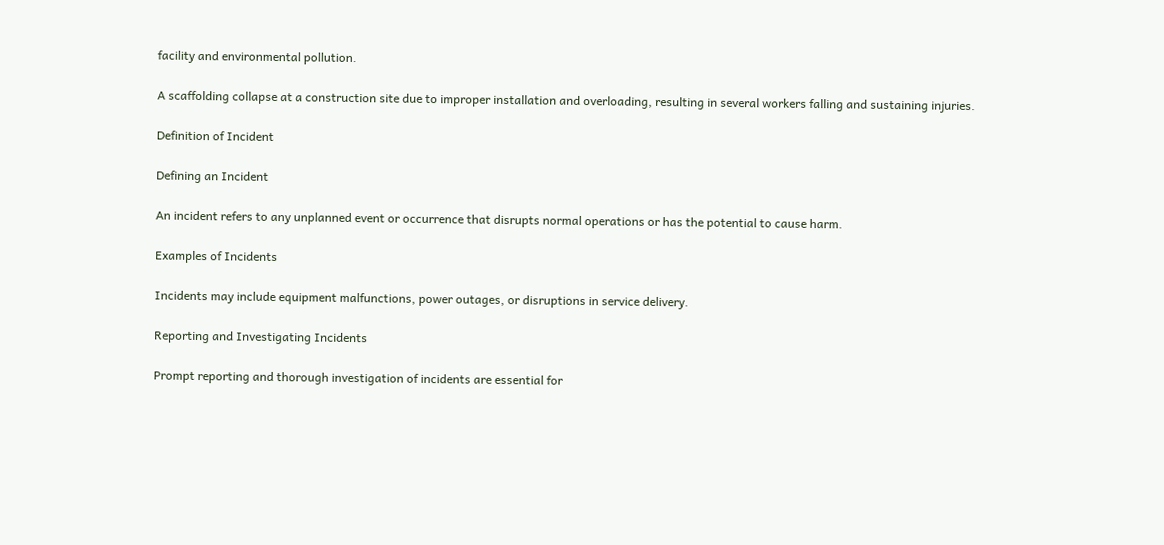facility and environmental pollution.

A scaffolding collapse at a construction site due to improper installation and overloading, resulting in several workers falling and sustaining injuries.

Definition of Incident

Defining an Incident

An incident refers to any unplanned event or occurrence that disrupts normal operations or has the potential to cause harm.

Examples of Incidents

Incidents may include equipment malfunctions, power outages, or disruptions in service delivery.

Reporting and Investigating Incidents

Prompt reporting and thorough investigation of incidents are essential for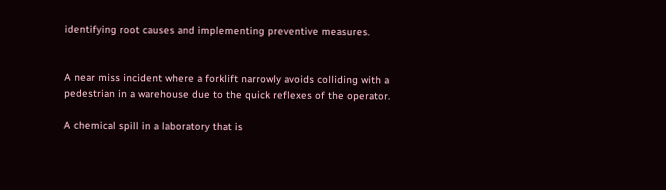identifying root causes and implementing preventive measures.


A near miss incident where a forklift narrowly avoids colliding with a pedestrian in a warehouse due to the quick reflexes of the operator.

A chemical spill in a laboratory that is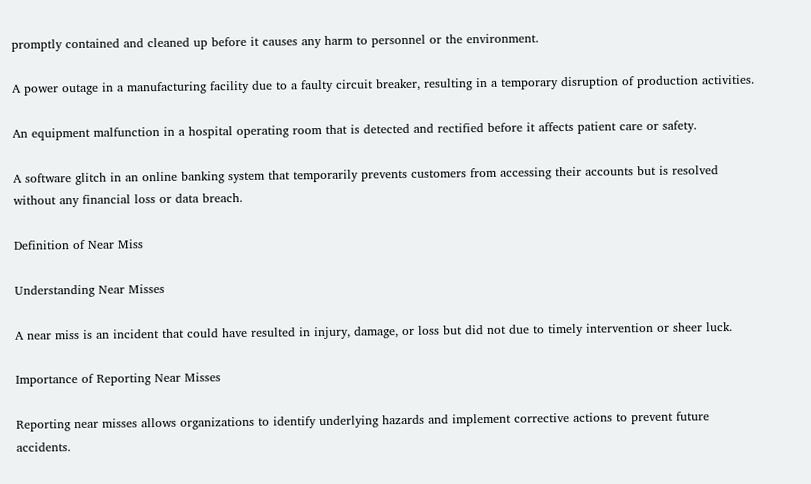promptly contained and cleaned up before it causes any harm to personnel or the environment.

A power outage in a manufacturing facility due to a faulty circuit breaker, resulting in a temporary disruption of production activities.

An equipment malfunction in a hospital operating room that is detected and rectified before it affects patient care or safety.

A software glitch in an online banking system that temporarily prevents customers from accessing their accounts but is resolved without any financial loss or data breach.

Definition of Near Miss

Understanding Near Misses

A near miss is an incident that could have resulted in injury, damage, or loss but did not due to timely intervention or sheer luck.

Importance of Reporting Near Misses

Reporting near misses allows organizations to identify underlying hazards and implement corrective actions to prevent future accidents.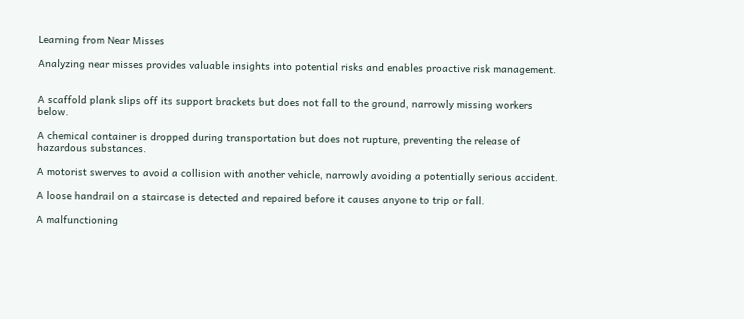Learning from Near Misses

Analyzing near misses provides valuable insights into potential risks and enables proactive risk management.


A scaffold plank slips off its support brackets but does not fall to the ground, narrowly missing workers below.

A chemical container is dropped during transportation but does not rupture, preventing the release of hazardous substances.

A motorist swerves to avoid a collision with another vehicle, narrowly avoiding a potentially serious accident.

A loose handrail on a staircase is detected and repaired before it causes anyone to trip or fall.

A malfunctioning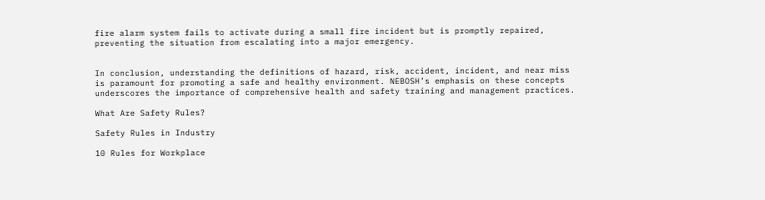fire alarm system fails to activate during a small fire incident but is promptly repaired, preventing the situation from escalating into a major emergency.


In conclusion, understanding the definitions of hazard, risk, accident, incident, and near miss is paramount for promoting a safe and healthy environment. NEBOSH’s emphasis on these concepts underscores the importance of comprehensive health and safety training and management practices.

What Are Safety Rules?

Safety Rules in Industry

10 Rules for Workplace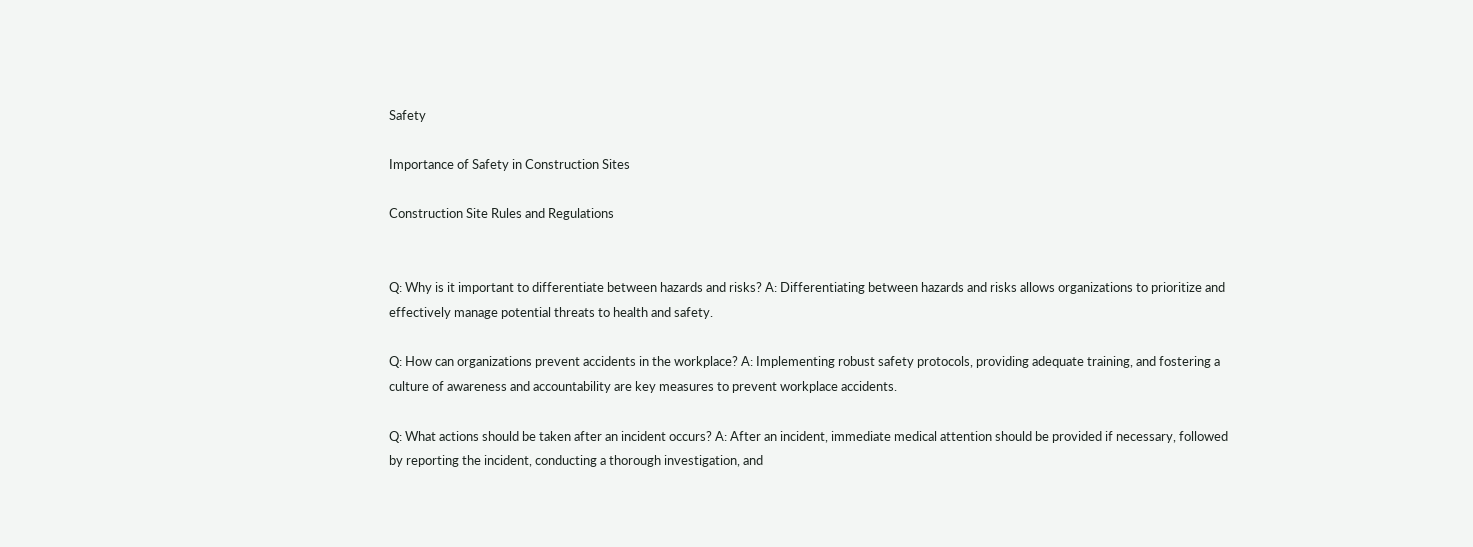Safety

Importance of Safety in Construction Sites

Construction Site Rules and Regulations


Q: Why is it important to differentiate between hazards and risks? A: Differentiating between hazards and risks allows organizations to prioritize and effectively manage potential threats to health and safety.

Q: How can organizations prevent accidents in the workplace? A: Implementing robust safety protocols, providing adequate training, and fostering a culture of awareness and accountability are key measures to prevent workplace accidents.

Q: What actions should be taken after an incident occurs? A: After an incident, immediate medical attention should be provided if necessary, followed by reporting the incident, conducting a thorough investigation, and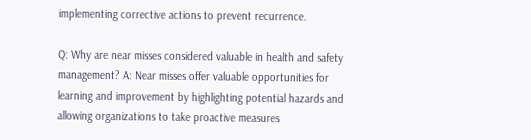implementing corrective actions to prevent recurrence.

Q: Why are near misses considered valuable in health and safety management? A: Near misses offer valuable opportunities for learning and improvement by highlighting potential hazards and allowing organizations to take proactive measures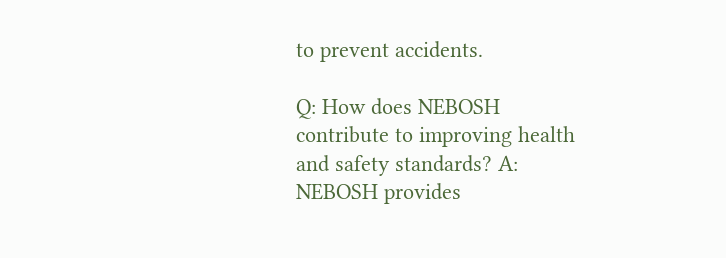to prevent accidents.

Q: How does NEBOSH contribute to improving health and safety standards? A: NEBOSH provides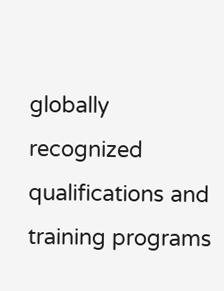globally recognized qualifications and training programs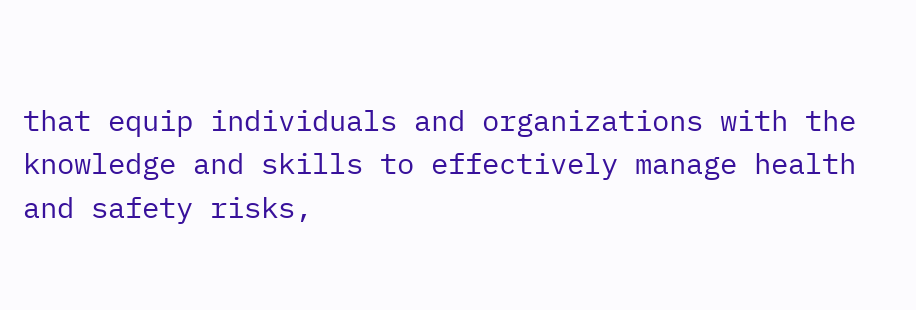that equip individuals and organizations with the knowledge and skills to effectively manage health and safety risks,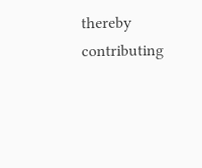thereby contributing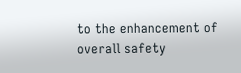to the enhancement of overall safety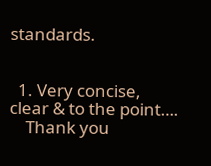standards.


  1. Very concise, clear & to the point….
    Thank you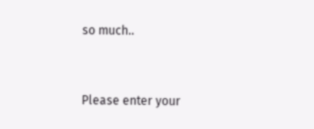so much..


Please enter your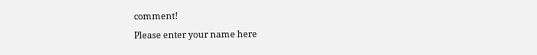comment!
Please enter your name here